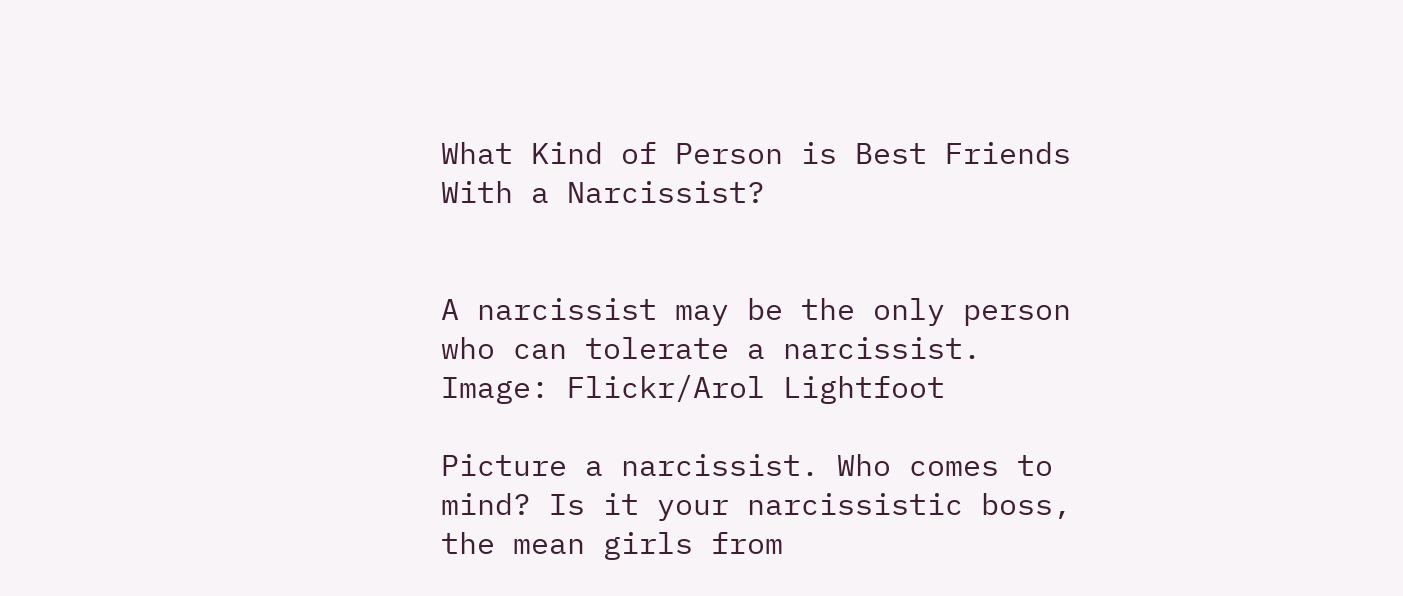What Kind of Person is Best Friends With a Narcissist?


A narcissist may be the only person who can tolerate a narcissist. Image: Flickr/Arol Lightfoot

Picture a narcissist. Who comes to mind? Is it your narcissistic boss, the mean girls from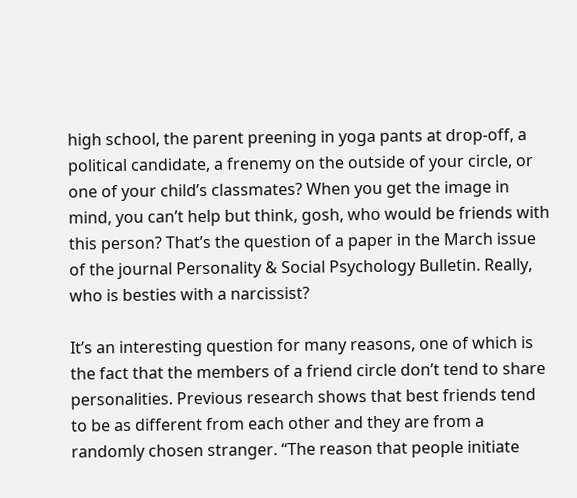high school, the parent preening in yoga pants at drop-off, a political candidate, a frenemy on the outside of your circle, or one of your child’s classmates? When you get the image in mind, you can’t help but think, gosh, who would be friends with this person? That’s the question of a paper in the March issue of the journal Personality & Social Psychology Bulletin. Really, who is besties with a narcissist?

It’s an interesting question for many reasons, one of which is the fact that the members of a friend circle don’t tend to share personalities. Previous research shows that best friends tend to be as different from each other and they are from a randomly chosen stranger. “The reason that people initiate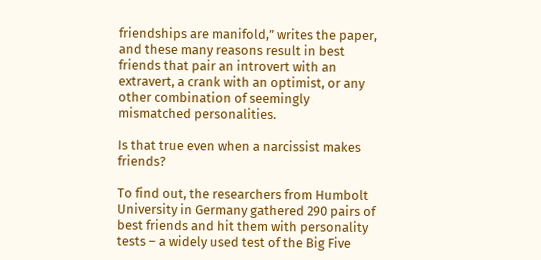friendships are manifold,” writes the paper, and these many reasons result in best friends that pair an introvert with an extravert, a crank with an optimist, or any other combination of seemingly mismatched personalities.

Is that true even when a narcissist makes friends?

To find out, the researchers from Humbolt University in Germany gathered 290 pairs of best friends and hit them with personality tests – a widely used test of the Big Five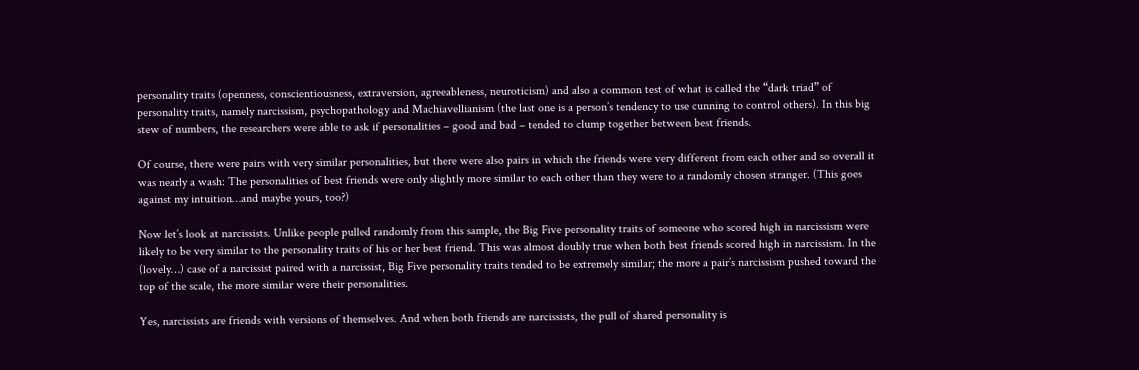personality traits (openness, conscientiousness, extraversion, agreeableness, neuroticism) and also a common test of what is called the “dark triad” of personality traits, namely narcissism, psychopathology and Machiavellianism (the last one is a person’s tendency to use cunning to control others). In this big stew of numbers, the researchers were able to ask if personalities – good and bad – tended to clump together between best friends.

Of course, there were pairs with very similar personalities, but there were also pairs in which the friends were very different from each other and so overall it was nearly a wash: The personalities of best friends were only slightly more similar to each other than they were to a randomly chosen stranger. (This goes against my intuition…and maybe yours, too?)

Now let’s look at narcissists. Unlike people pulled randomly from this sample, the Big Five personality traits of someone who scored high in narcissism were likely to be very similar to the personality traits of his or her best friend. This was almost doubly true when both best friends scored high in narcissism. In the (lovely…) case of a narcissist paired with a narcissist, Big Five personality traits tended to be extremely similar; the more a pair’s narcissism pushed toward the top of the scale, the more similar were their personalities.

Yes, narcissists are friends with versions of themselves. And when both friends are narcissists, the pull of shared personality is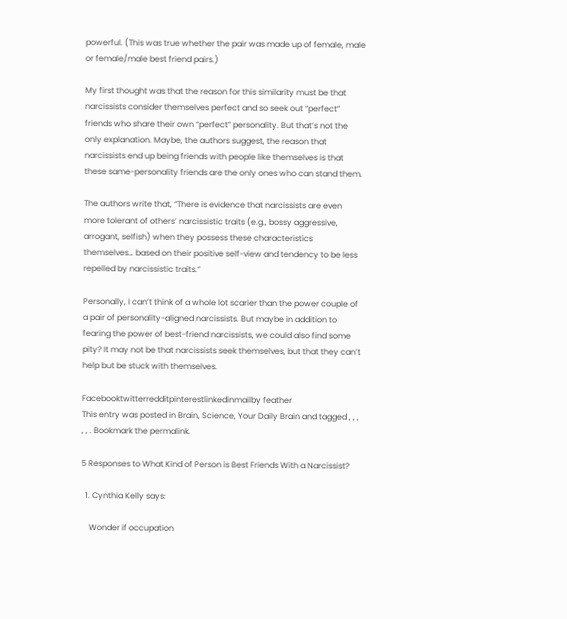powerful. (This was true whether the pair was made up of female, male or female/male best friend pairs.)

My first thought was that the reason for this similarity must be that narcissists consider themselves perfect and so seek out “perfect” friends who share their own “perfect” personality. But that’s not the only explanation. Maybe, the authors suggest, the reason that narcissists end up being friends with people like themselves is that these same-personality friends are the only ones who can stand them.

The authors write that, “There is evidence that narcissists are even more tolerant of others’ narcissistic traits (e.g., bossy aggressive, arrogant, selfish) when they possess these characteristics themselves… based on their positive self-view and tendency to be less repelled by narcissistic traits.”

Personally, I can’t think of a whole lot scarier than the power couple of a pair of personality-aligned narcissists. But maybe in addition to fearing the power of best-friend narcissists, we could also find some pity? It may not be that narcissists seek themselves, but that they can’t help but be stuck with themselves.

Facebooktwitterredditpinterestlinkedinmailby feather
This entry was posted in Brain, Science, Your Daily Brain and tagged , , , , , . Bookmark the permalink.

5 Responses to What Kind of Person is Best Friends With a Narcissist?

  1. Cynthia Kelly says:

    Wonder if occupation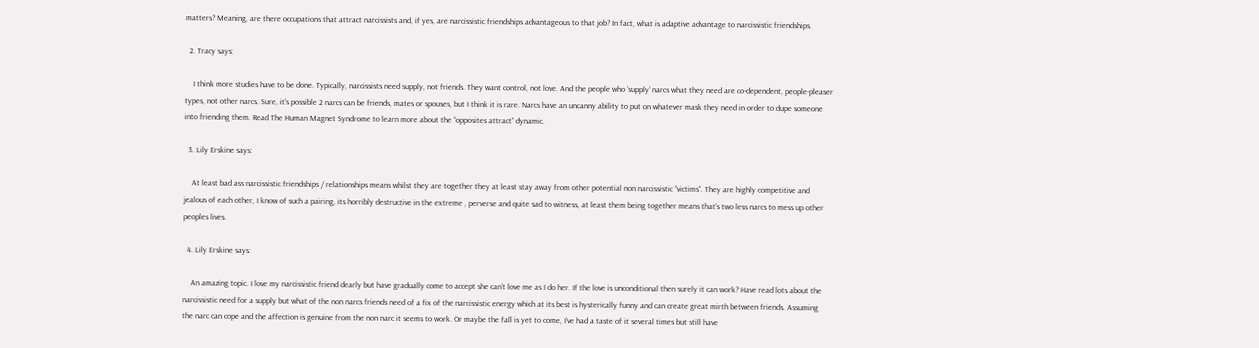matters? Meaning, are there occupations that attract narcissists and, if yes, are narcissistic friendships advantageous to that job? In fact, what is adaptive advantage to narcissistic friendships.

  2. Tracy says:

    I think more studies have to be done. Typically, narcissists need supply, not friends. They want control, not love. And the people who ‘supply’ narcs what they need are co-dependent, people-pleaser types, not other narcs. Sure, it’s possible 2 narcs can be friends, mates or spouses, but I think it is rare. Narcs have an uncanny ability to put on whatever mask they need in order to dupe someone into friending them. Read The Human Magnet Syndrome to learn more about the “opposites attract” dynamic.

  3. Lily Erskine says:

    At least bad ass narcissistic friendships / relationships means whilst they are together they at least stay away from other potential non narcissistic “victims”. They are highly competitive and jealous of each other, I know of such a pairing, its horribly destructive in the extreme , perverse and quite sad to witness, at least them being together means that’s two less narcs to mess up other peoples lives.

  4. Lily Erskine says:

    An amazing topic. I love my narcissistic friend dearly but have gradually come to accept she can’t love me as I do her. If the love is unconditional then surely it can work? Have read lots about the narcissistic need for a supply but what of the non narcs friends need of a fix of the narcissistic energy which at its best is hysterically funny and can create great mirth between friends. Assuming the narc can cope and the affection is genuine from the non narc it seems to work. Or maybe the fall is yet to come, I’ve had a taste of it several times but still have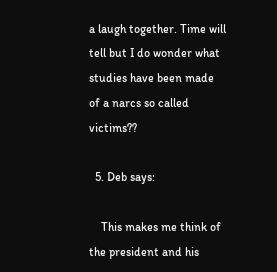a laugh together. Time will tell but I do wonder what studies have been made of a narcs so called victims??

  5. Deb says:

    This makes me think of the president and his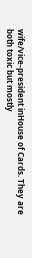wife/vice-president inHouse of Cards. They are both toxic but mostly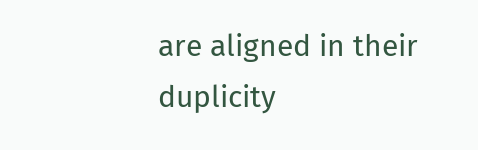are aligned in their duplicity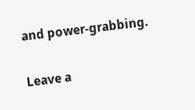and power-grabbing.

Leave a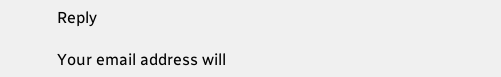Reply

Your email address will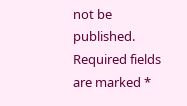not be published. Required fields are marked *